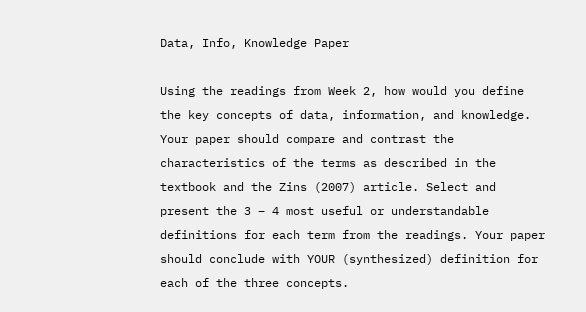Data, Info, Knowledge Paper

Using the readings from Week 2, how would you define the key concepts of data, information, and knowledge. Your paper should compare and contrast the characteristics of the terms as described in the textbook and the Zins (2007) article. Select and present the 3 – 4 most useful or understandable definitions for each term from the readings. Your paper should conclude with YOUR (synthesized) definition for each of the three concepts.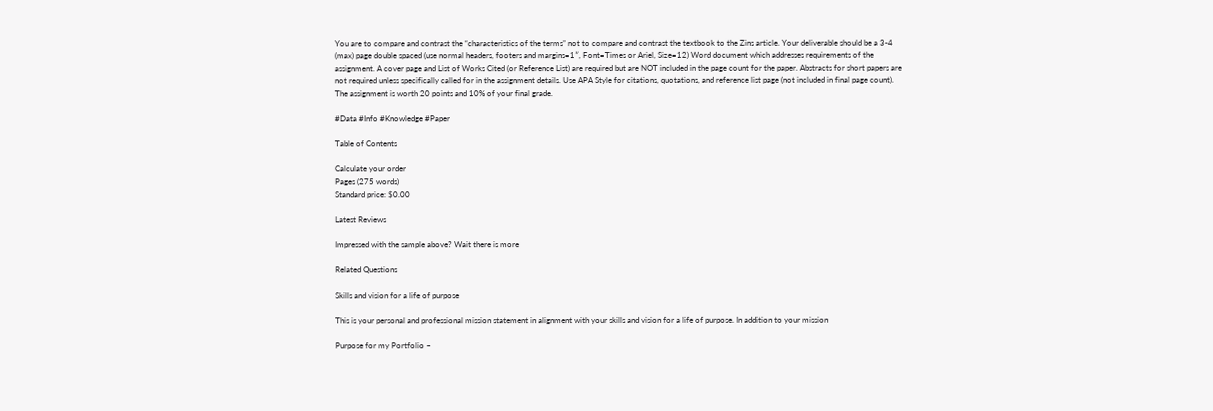You are to compare and contrast the “characteristics of the terms” not to compare and contrast the textbook to the Zins article. Your deliverable should be a 3-4 (max) page double spaced (use normal headers, footers and margins=1″, Font=Times or Ariel, Size=12) Word document which addresses requirements of the assignment. A cover page and List of Works Cited (or Reference List) are required but are NOT included in the page count for the paper. Abstracts for short papers are not required unless specifically called for in the assignment details. Use APA Style for citations, quotations, and reference list page (not included in final page count). The assignment is worth 20 points and 10% of your final grade.

#Data #Info #Knowledge #Paper

Table of Contents

Calculate your order
Pages (275 words)
Standard price: $0.00

Latest Reviews

Impressed with the sample above? Wait there is more

Related Questions

Skills and vision for a life of purpose

This is your personal and professional mission statement in alignment with your skills and vision for a life of purpose. In addition to your mission

Purpose for my Portfolio –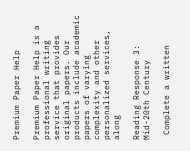Premium Paper Help

Premium Paper Help is a professional writing service that provides original papers. Our products include academic papers of varying complexity and other personalized services, along

Reading Response 3: Mid-20th Century

 Complete a written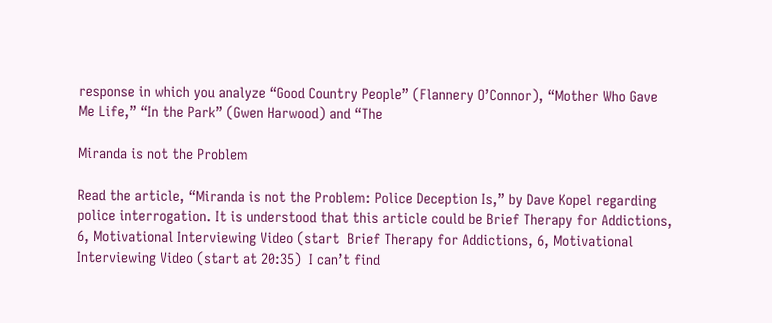response in which you analyze “Good Country People” (Flannery O’Connor), “Mother Who Gave Me Life,” “In the Park” (Gwen Harwood) and “The

Miranda is not the Problem

Read the article, “Miranda is not the Problem: Police Deception Is,” by Dave Kopel regarding police interrogation. It is understood that this article could be Brief Therapy for Addictions, 6, Motivational Interviewing Video (start  Brief Therapy for Addictions, 6, Motivational Interviewing Video (start at 20:35)  I can’t find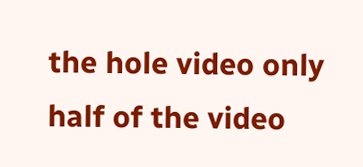the hole video only half of the video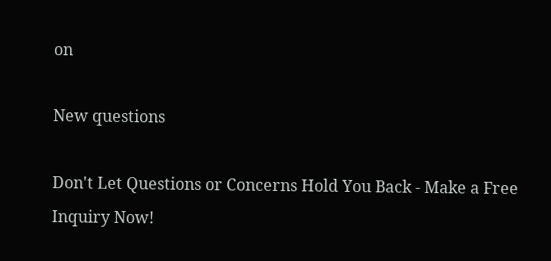on

New questions

Don't Let Questions or Concerns Hold You Back - Make a Free Inquiry Now!